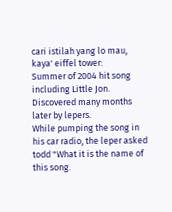cari istilah yang lo mau, kaya' eiffel tower:
Summer of 2004 hit song including Little Jon. Discovered many months later by lepers.
While pumping the song in his car radio, the leper asked todd "What it is the name of this song.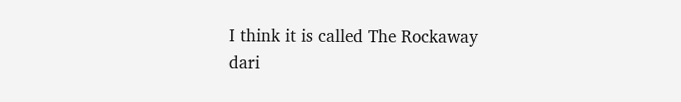I think it is called The Rockaway
dari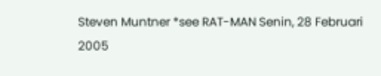Steven Muntner *see RAT-MAN Senin, 28 Februari 2005